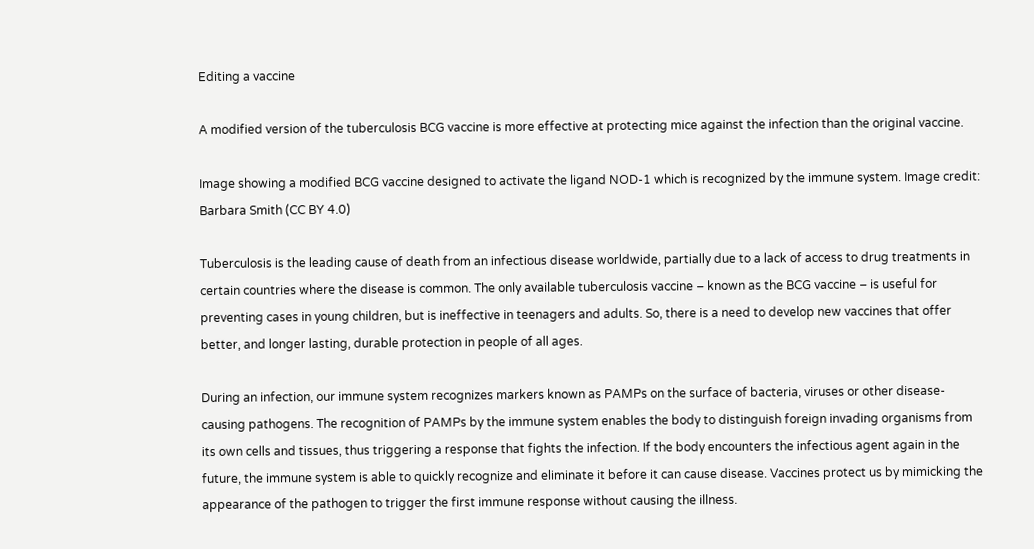Editing a vaccine

A modified version of the tuberculosis BCG vaccine is more effective at protecting mice against the infection than the original vaccine.

Image showing a modified BCG vaccine designed to activate the ligand NOD-1 which is recognized by the immune system. Image credit: Barbara Smith (CC BY 4.0)

Tuberculosis is the leading cause of death from an infectious disease worldwide, partially due to a lack of access to drug treatments in certain countries where the disease is common. The only available tuberculosis vaccine – known as the BCG vaccine – is useful for preventing cases in young children, but is ineffective in teenagers and adults. So, there is a need to develop new vaccines that offer better, and longer lasting, durable protection in people of all ages.

During an infection, our immune system recognizes markers known as PAMPs on the surface of bacteria, viruses or other disease-causing pathogens. The recognition of PAMPs by the immune system enables the body to distinguish foreign invading organisms from its own cells and tissues, thus triggering a response that fights the infection. If the body encounters the infectious agent again in the future, the immune system is able to quickly recognize and eliminate it before it can cause disease. Vaccines protect us by mimicking the appearance of the pathogen to trigger the first immune response without causing the illness.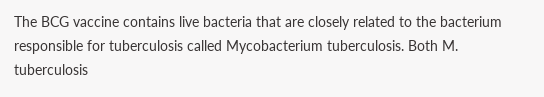The BCG vaccine contains live bacteria that are closely related to the bacterium responsible for tuberculosis called Mycobacterium tuberculosis. Both M. tuberculosis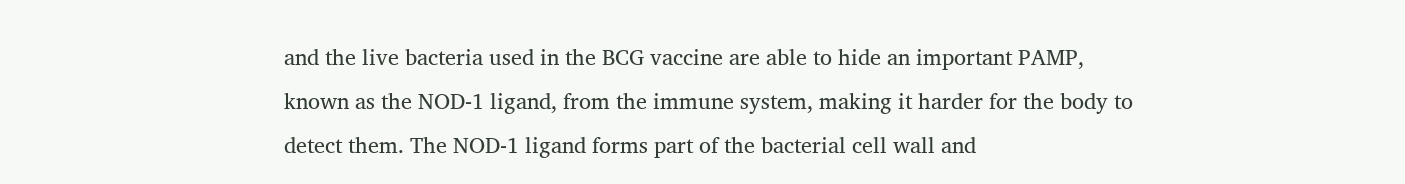and the live bacteria used in the BCG vaccine are able to hide an important PAMP, known as the NOD-1 ligand, from the immune system, making it harder for the body to detect them. The NOD-1 ligand forms part of the bacterial cell wall and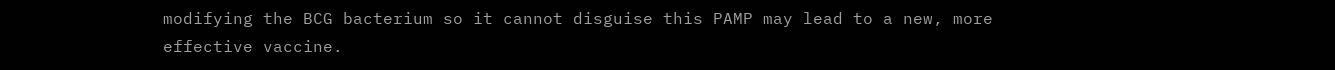modifying the BCG bacterium so it cannot disguise this PAMP may lead to a new, more effective vaccine.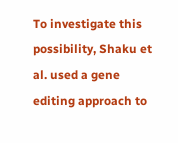To investigate this possibility, Shaku et al. used a gene editing approach to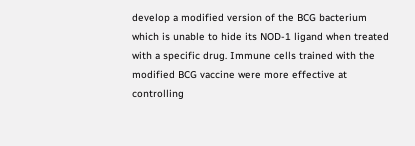develop a modified version of the BCG bacterium which is unable to hide its NOD-1 ligand when treated with a specific drug. Immune cells trained with the modified BCG vaccine were more effective at controlling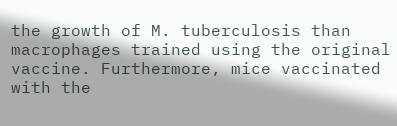the growth of M. tuberculosis than macrophages trained using the original vaccine. Furthermore, mice vaccinated with the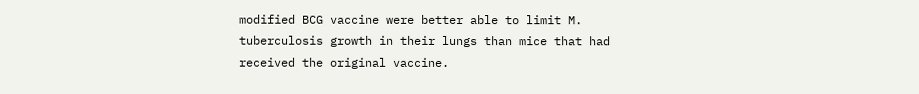modified BCG vaccine were better able to limit M. tuberculosis growth in their lungs than mice that had received the original vaccine.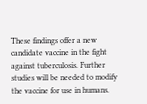These findings offer a new candidate vaccine in the fight against tuberculosis. Further studies will be needed to modify the vaccine for use in humans.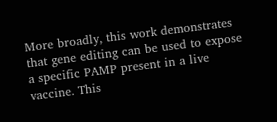More broadly, this work demonstrates that gene editing can be used to expose a specific PAMP present in a live vaccine. This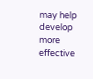may help develop more effective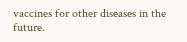vaccines for other diseases in the future.